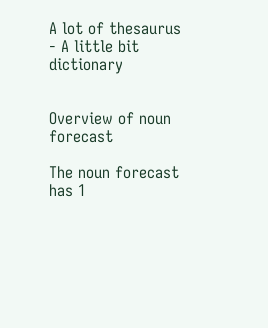A lot of thesaurus - A little bit dictionary


Overview of noun forecast

The noun forecast has 1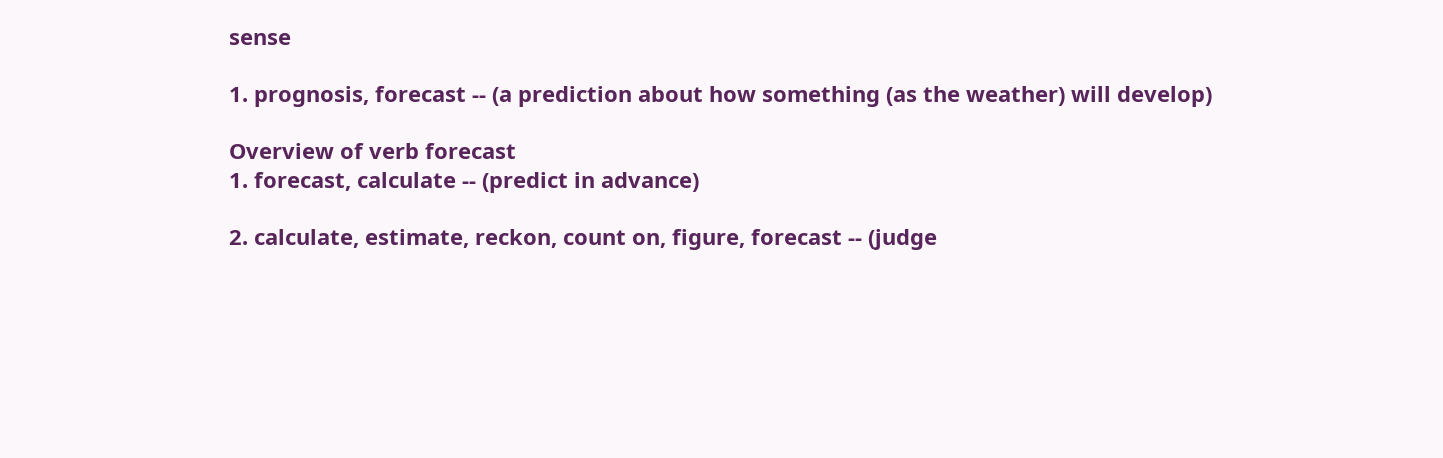sense

1. prognosis, forecast -- (a prediction about how something (as the weather) will develop)

Overview of verb forecast
1. forecast, calculate -- (predict in advance)

2. calculate, estimate, reckon, count on, figure, forecast -- (judge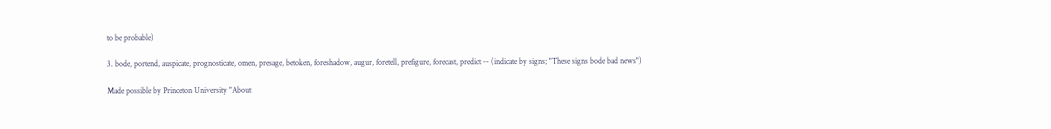to be probable)

3. bode, portend, auspicate, prognosticate, omen, presage, betoken, foreshadow, augur, foretell, prefigure, forecast, predict -- (indicate by signs; "These signs bode bad news")

Made possible by Princeton University "About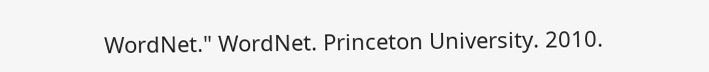WordNet." WordNet. Princeton University. 2010.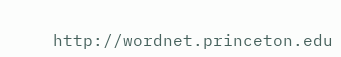http://wordnet.princeton.edu